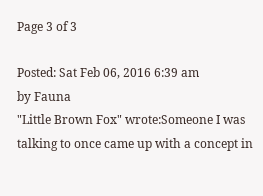Page 3 of 3

Posted: Sat Feb 06, 2016 6:39 am
by Fauna
"Little Brown Fox" wrote:Someone I was talking to once came up with a concept in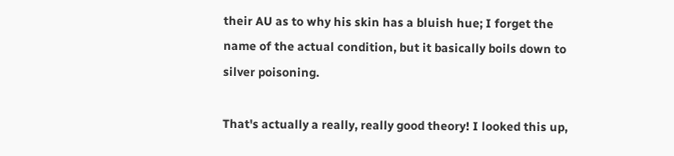their AU as to why his skin has a bluish hue; I forget the name of the actual condition, but it basically boils down to silver poisoning.

That's actually a really, really good theory! I looked this up,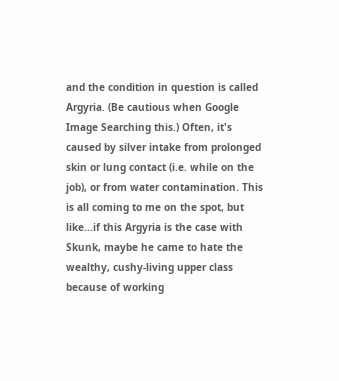and the condition in question is called Argyria. (Be cautious when Google Image Searching this.) Often, it's caused by silver intake from prolonged skin or lung contact (i.e. while on the job), or from water contamination. This is all coming to me on the spot, but like...if this Argyria is the case with Skunk, maybe he came to hate the wealthy, cushy-living upper class because of working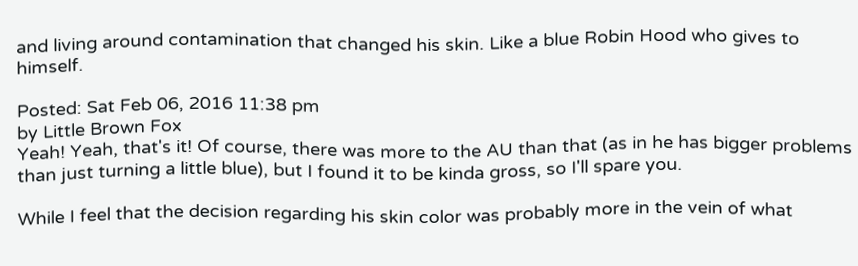and living around contamination that changed his skin. Like a blue Robin Hood who gives to himself.

Posted: Sat Feb 06, 2016 11:38 pm
by Little Brown Fox
Yeah! Yeah, that's it! Of course, there was more to the AU than that (as in he has bigger problems than just turning a little blue), but I found it to be kinda gross, so I'll spare you.

While I feel that the decision regarding his skin color was probably more in the vein of what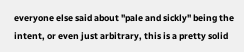everyone else said about "pale and sickly" being the intent, or even just arbitrary, this is a pretty solid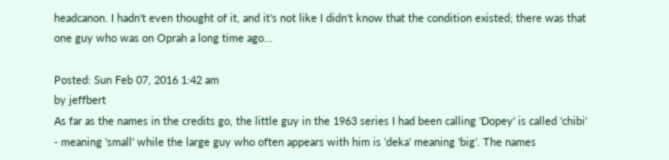headcanon. I hadn't even thought of it, and it's not like I didn't know that the condition existed; there was that one guy who was on Oprah a long time ago...

Posted: Sun Feb 07, 2016 1:42 am
by jeffbert
As far as the names in the credits go, the little guy in the 1963 series I had been calling 'Dopey' is called 'chibi' - meaning 'small' while the large guy who often appears with him is 'deka' meaning 'big'. The names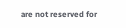are not reserved for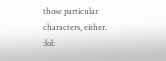those particular characters, either. :lol: